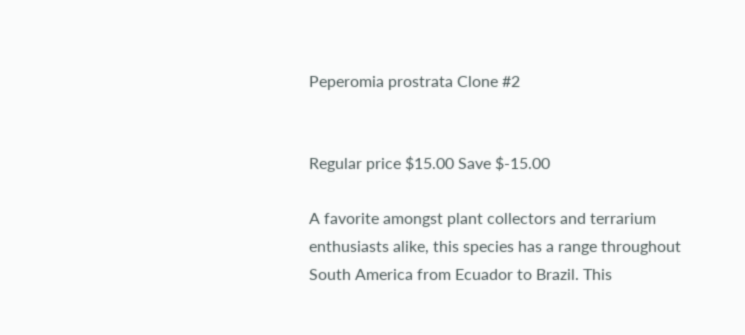Peperomia prostrata Clone #2


Regular price $15.00 Save $-15.00

A favorite amongst plant collectors and terrarium enthusiasts alike, this species has a range throughout South America from Ecuador to Brazil. This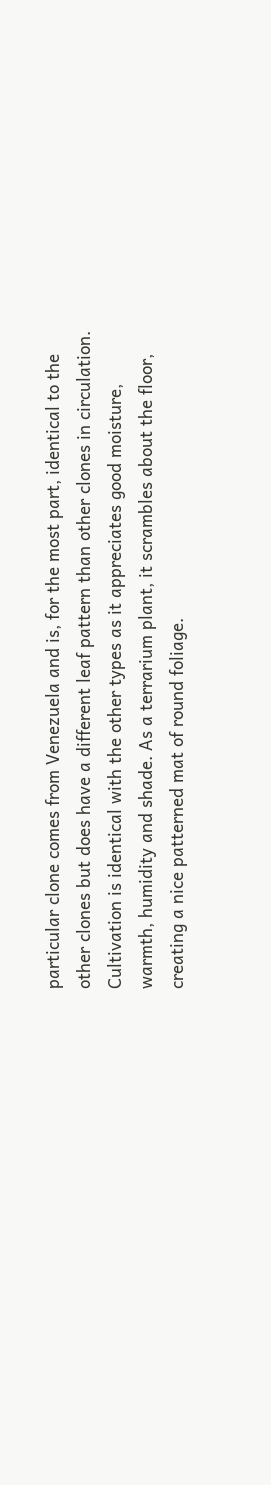particular clone comes from Venezuela and is, for the most part, identical to the other clones but does have a different leaf pattern than other clones in circulation. Cultivation is identical with the other types as it appreciates good moisture, warmth, humidity and shade. As a terrarium plant, it scrambles about the floor, creating a nice patterned mat of round foliage.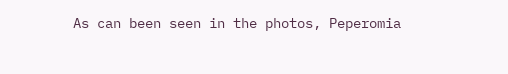As can been seen in the photos, Peperomia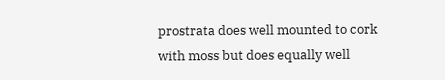prostrata does well mounted to cork with moss but does equally well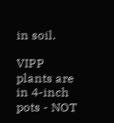in soil.

VIPP plants are in 4-inch pots - NOT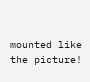mounted like the picture!